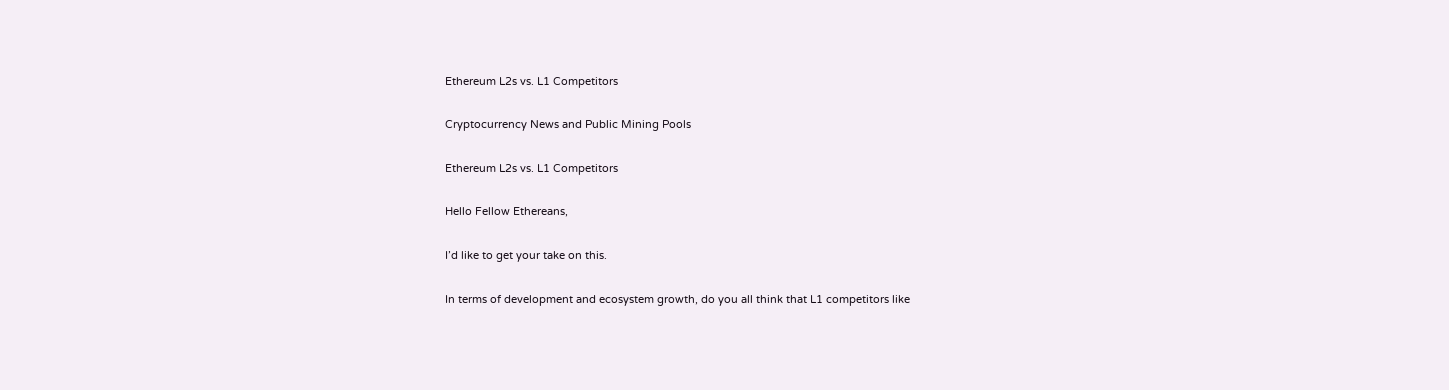Ethereum L2s vs. L1 Competitors

Cryptocurrency News and Public Mining Pools

Ethereum L2s vs. L1 Competitors

Hello Fellow Ethereans,

I’d like to get your take on this.

In terms of development and ecosystem growth, do you all think that L1 competitors like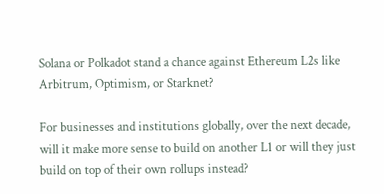Solana or Polkadot stand a chance against Ethereum L2s like Arbitrum, Optimism, or Starknet?

For businesses and institutions globally, over the next decade, will it make more sense to build on another L1 or will they just build on top of their own rollups instead?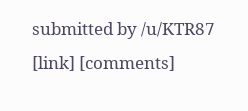submitted by /u/KTR87
[link] [comments]